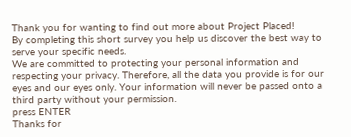Thank you for wanting to find out more about Project Placed!
By completing this short survey you help us discover the best way to serve your specific needs.
We are committed to protecting your personal information and respecting your privacy. Therefore, all the data you provide is for our eyes and our eyes only. Your information will never be passed onto a third party without your permission.
press ENTER
Thanks for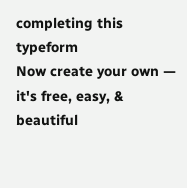completing this typeform
Now create your own — it's free, easy, & beautiful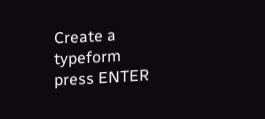Create a typeform
press ENTER